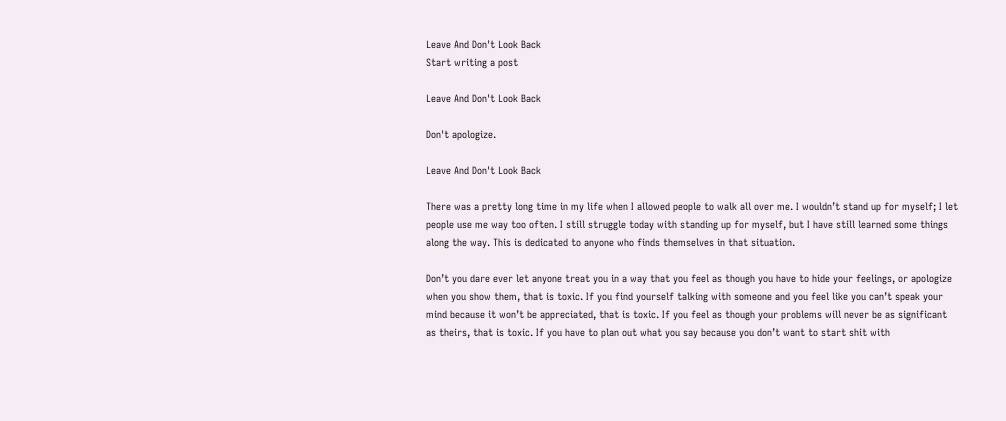Leave And Don't Look Back
Start writing a post

Leave And Don't Look Back

Don't apologize.

Leave And Don't Look Back

There was a pretty long time in my life when I allowed people to walk all over me. I wouldn’t stand up for myself; I let people use me way too often. I still struggle today with standing up for myself, but I have still learned some things along the way. This is dedicated to anyone who finds themselves in that situation.

Don’t you dare ever let anyone treat you in a way that you feel as though you have to hide your feelings, or apologize when you show them, that is toxic. If you find yourself talking with someone and you feel like you can’t speak your mind because it won’t be appreciated, that is toxic. If you feel as though your problems will never be as significant as theirs, that is toxic. If you have to plan out what you say because you don’t want to start shit with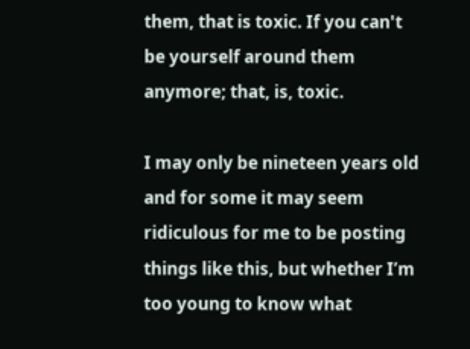them, that is toxic. If you can't be yourself around them anymore; that, is, toxic.

I may only be nineteen years old and for some it may seem ridiculous for me to be posting things like this, but whether I’m too young to know what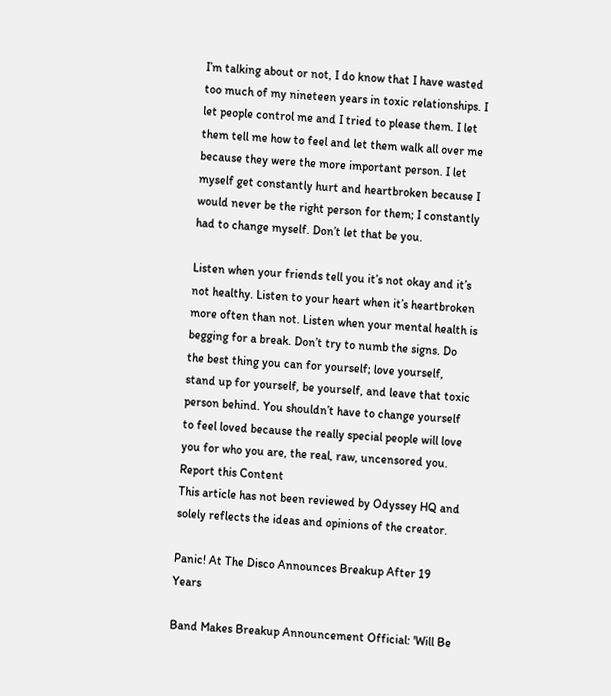I’m talking about or not, I do know that I have wasted too much of my nineteen years in toxic relationships. I let people control me and I tried to please them. I let them tell me how to feel and let them walk all over me because they were the more important person. I let myself get constantly hurt and heartbroken because I would never be the right person for them; I constantly had to change myself. Don’t let that be you.

Listen when your friends tell you it’s not okay and it’s not healthy. Listen to your heart when it’s heartbroken more often than not. Listen when your mental health is begging for a break. Don’t try to numb the signs. Do the best thing you can for yourself; love yourself, stand up for yourself, be yourself, and leave that toxic person behind. You shouldn’t have to change yourself to feel loved because the really special people will love you for who you are, the real, raw, uncensored you.
Report this Content
This article has not been reviewed by Odyssey HQ and solely reflects the ideas and opinions of the creator.

Panic! At The Disco Announces Breakup After 19 Years

Band Makes Breakup Announcement Official: 'Will Be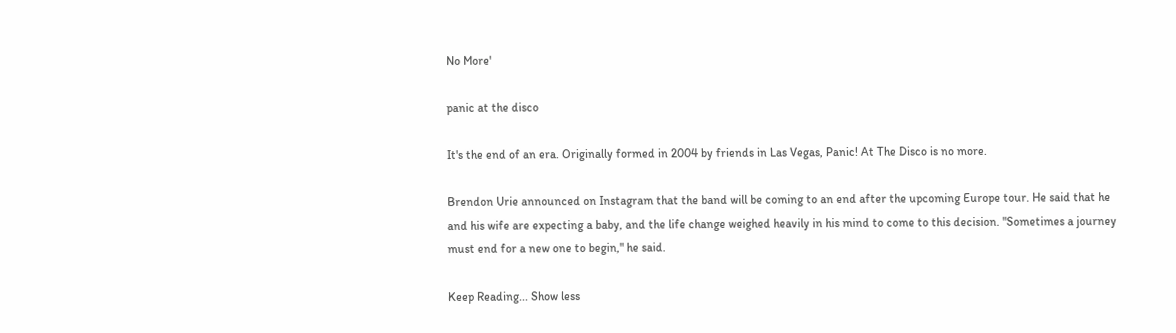No More'

panic at the disco

It's the end of an era. Originally formed in 2004 by friends in Las Vegas, Panic! At The Disco is no more.

Brendon Urie announced on Instagram that the band will be coming to an end after the upcoming Europe tour. He said that he and his wife are expecting a baby, and the life change weighed heavily in his mind to come to this decision. "Sometimes a journey must end for a new one to begin," he said.

Keep Reading... Show less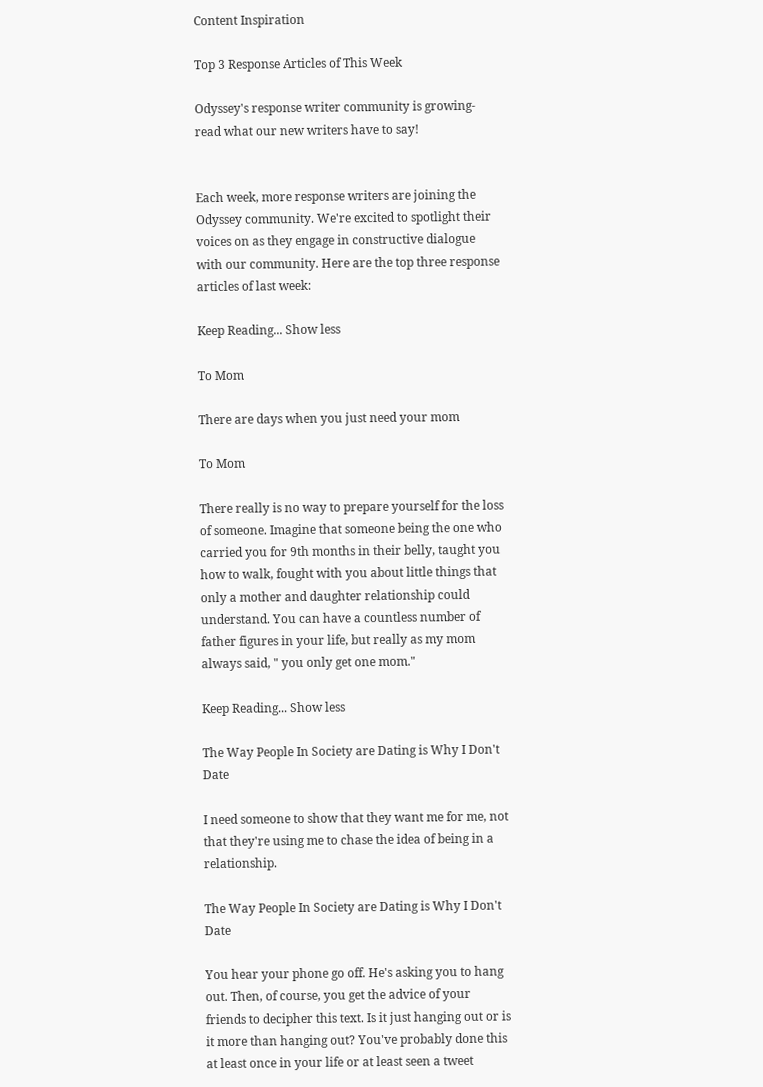Content Inspiration

Top 3 Response Articles of This Week

Odyssey's response writer community is growing- read what our new writers have to say!


Each week, more response writers are joining the Odyssey community. We're excited to spotlight their voices on as they engage in constructive dialogue with our community. Here are the top three response articles of last week:

Keep Reading... Show less

To Mom

There are days when you just need your mom

To Mom

There really is no way to prepare yourself for the loss of someone. Imagine that someone being the one who carried you for 9th months in their belly, taught you how to walk, fought with you about little things that only a mother and daughter relationship could understand. You can have a countless number of father figures in your life, but really as my mom always said, " you only get one mom."

Keep Reading... Show less

The Way People In Society are Dating is Why I Don't Date

I need someone to show that they want me for me, not that they're using me to chase the idea of being in a relationship.

The Way People In Society are Dating is Why I Don't Date

You hear your phone go off. He's asking you to hang out. Then, of course, you get the advice of your friends to decipher this text. Is it just hanging out or is it more than hanging out? You've probably done this at least once in your life or at least seen a tweet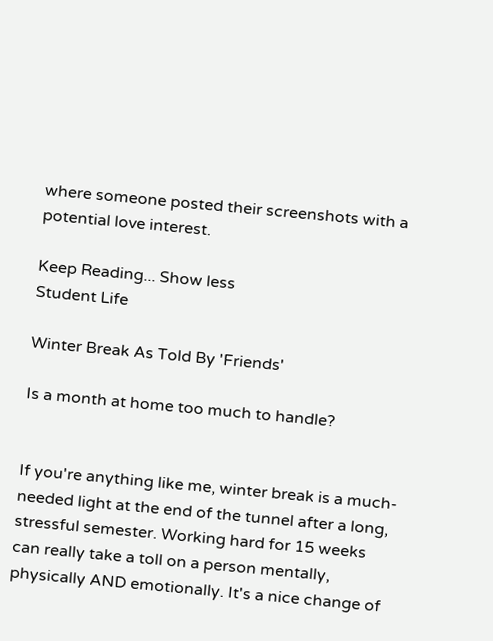where someone posted their screenshots with a potential love interest.

Keep Reading... Show less
Student Life

Winter Break As Told By 'Friends'

Is a month at home too much to handle?


If you're anything like me, winter break is a much-needed light at the end of the tunnel after a long, stressful semester. Working hard for 15 weeks can really take a toll on a person mentally, physically AND emotionally. It's a nice change of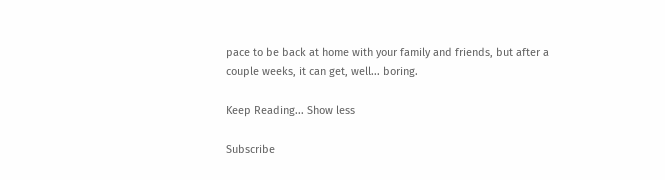pace to be back at home with your family and friends, but after a couple weeks, it can get, well... boring.

Keep Reading... Show less

Subscribe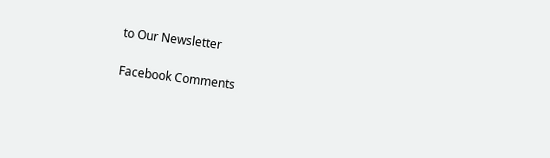to Our Newsletter

Facebook Comments